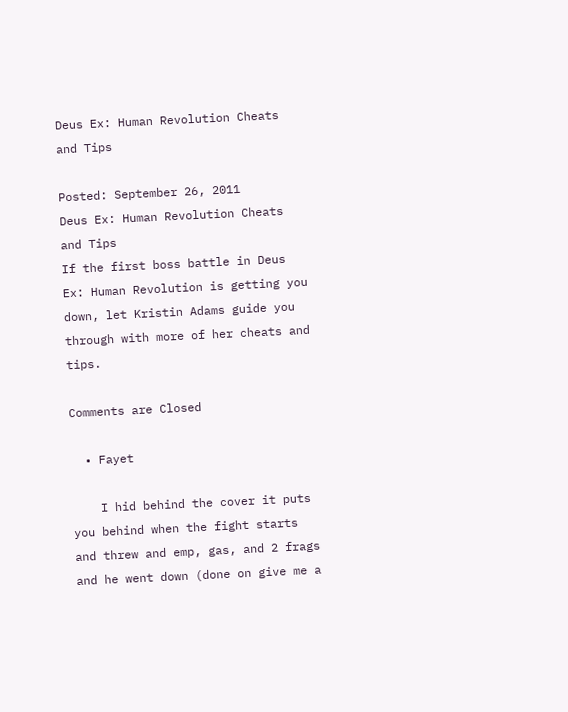Deus Ex: Human Revolution Cheats and Tips

Posted: September 26, 2011
Deus Ex: Human Revolution Cheats and Tips
If the first boss battle in Deus Ex: Human Revolution is getting you down, let Kristin Adams guide you through with more of her cheats and tips.

Comments are Closed

  • Fayet

    I hid behind the cover it puts you behind when the fight starts and threw and emp, gas, and 2 frags and he went down (done on give me a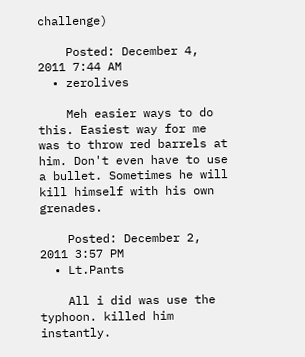challenge)

    Posted: December 4, 2011 7:44 AM
  • zerolives

    Meh easier ways to do this. Easiest way for me was to throw red barrels at him. Don't even have to use a bullet. Sometimes he will kill himself with his own grenades.

    Posted: December 2, 2011 3:57 PM
  • Lt.Pants

    All i did was use the typhoon. killed him instantly.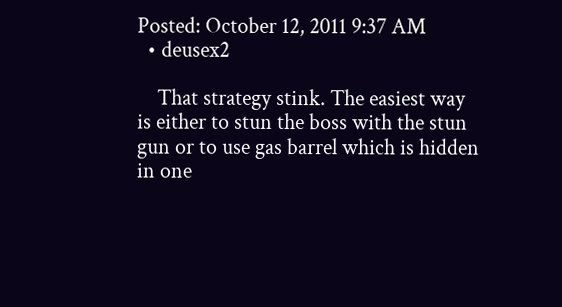Posted: October 12, 2011 9:37 AM
  • deusex2

    That strategy stink. The easiest way is either to stun the boss with the stun gun or to use gas barrel which is hidden in one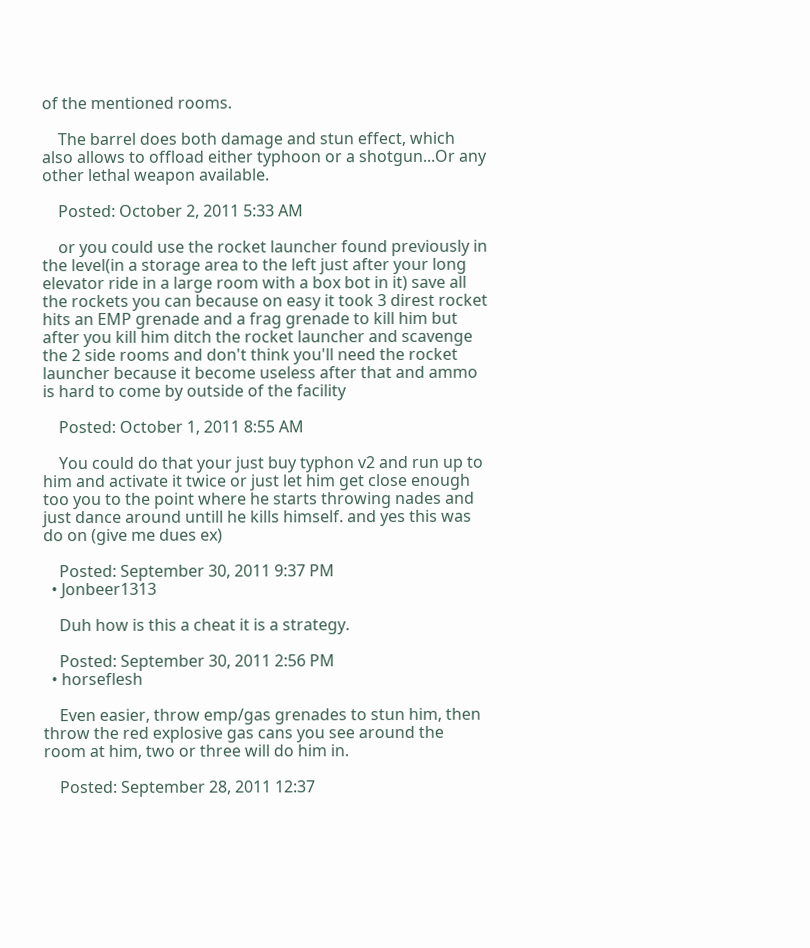of the mentioned rooms.

    The barrel does both damage and stun effect, which also allows to offload either typhoon or a shotgun...Or any other lethal weapon available.

    Posted: October 2, 2011 5:33 AM

    or you could use the rocket launcher found previously in the level(in a storage area to the left just after your long elevator ride in a large room with a box bot in it) save all the rockets you can because on easy it took 3 direst rocket hits an EMP grenade and a frag grenade to kill him but after you kill him ditch the rocket launcher and scavenge the 2 side rooms and don't think you'll need the rocket launcher because it become useless after that and ammo is hard to come by outside of the facility

    Posted: October 1, 2011 8:55 AM

    You could do that your just buy typhon v2 and run up to him and activate it twice or just let him get close enough too you to the point where he starts throwing nades and just dance around untill he kills himself. and yes this was do on (give me dues ex)

    Posted: September 30, 2011 9:37 PM
  • Jonbeer1313

    Duh how is this a cheat it is a strategy.

    Posted: September 30, 2011 2:56 PM
  • horseflesh

    Even easier, throw emp/gas grenades to stun him, then throw the red explosive gas cans you see around the room at him, two or three will do him in.

    Posted: September 28, 2011 12:37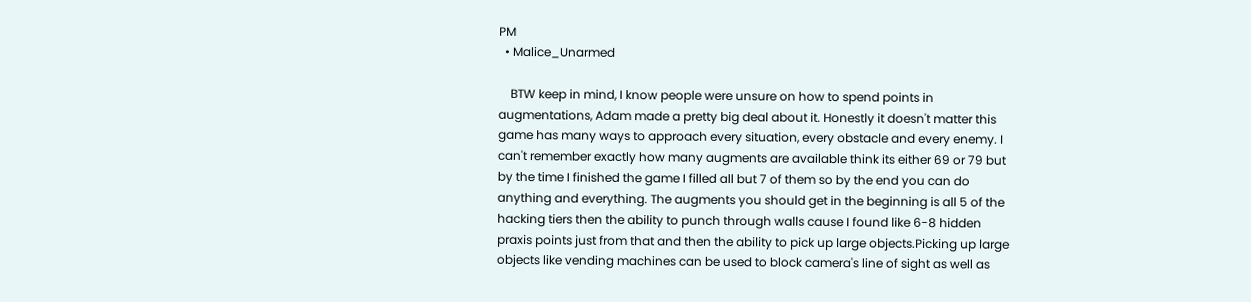PM
  • Malice_Unarmed

    BTW keep in mind, I know people were unsure on how to spend points in augmentations, Adam made a pretty big deal about it. Honestly it doesn't matter this game has many ways to approach every situation, every obstacle and every enemy. I can't remember exactly how many augments are available think its either 69 or 79 but by the time I finished the game I filled all but 7 of them so by the end you can do anything and everything. The augments you should get in the beginning is all 5 of the hacking tiers then the ability to punch through walls cause I found like 6-8 hidden praxis points just from that and then the ability to pick up large objects.Picking up large objects like vending machines can be used to block camera's line of sight as well as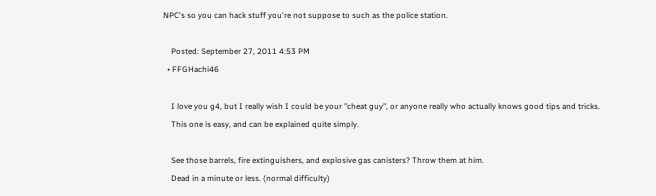NPC's so you can hack stuff you're not suppose to such as the police station.

    Posted: September 27, 2011 4:53 PM
  • FFGHachi46

    I love you g4, but I really wish I could be your "cheat guy", or anyone really who actually knows good tips and tricks.
    This one is easy, and can be explained quite simply.

    See those barrels, fire extinguishers, and explosive gas canisters? Throw them at him.
    Dead in a minute or less. (normal difficulty)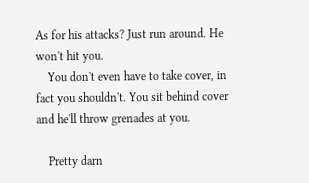As for his attacks? Just run around. He won't hit you.
    You don't even have to take cover, in fact you shouldn't. You sit behind cover and he'll throw grenades at you.

    Pretty darn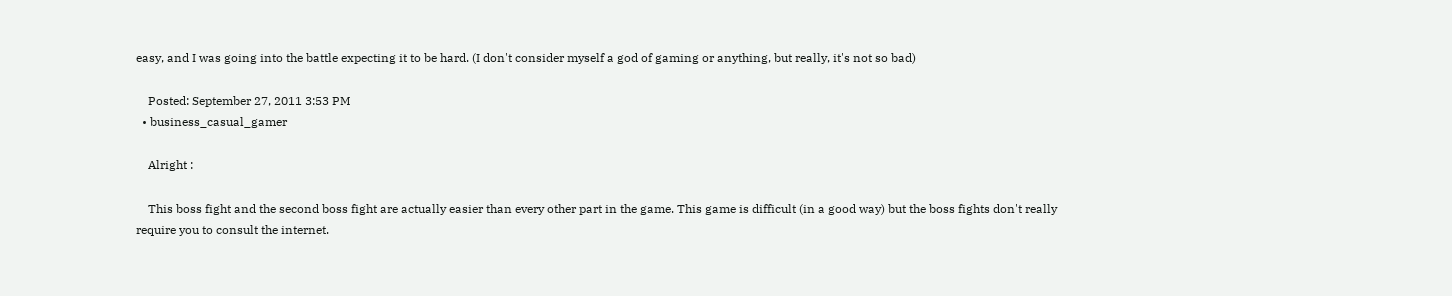easy, and I was going into the battle expecting it to be hard. (I don't consider myself a god of gaming or anything, but really, it's not so bad)

    Posted: September 27, 2011 3:53 PM
  • business_casual_gamer

    Alright :

    This boss fight and the second boss fight are actually easier than every other part in the game. This game is difficult (in a good way) but the boss fights don't really require you to consult the internet.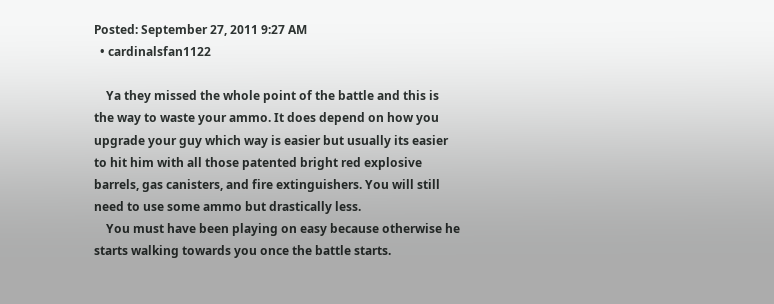Posted: September 27, 2011 9:27 AM
  • cardinalsfan1122

    Ya they missed the whole point of the battle and this is the way to waste your ammo. It does depend on how you upgrade your guy which way is easier but usually its easier to hit him with all those patented bright red explosive barrels, gas canisters, and fire extinguishers. You will still need to use some ammo but drastically less.
    You must have been playing on easy because otherwise he starts walking towards you once the battle starts.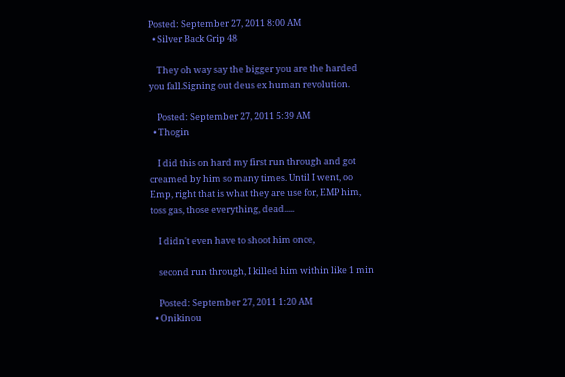Posted: September 27, 2011 8:00 AM
  • Silver Back Grip 48

    They oh way say the bigger you are the harded you fall.Signing out deus ex human revolution.

    Posted: September 27, 2011 5:39 AM
  • Thogin

    I did this on hard my first run through and got creamed by him so many times. Until I went, oo Emp, right that is what they are use for, EMP him, toss gas, those everything, dead.....

    I didn't even have to shoot him once,

    second run through, I killed him within like 1 min

    Posted: September 27, 2011 1:20 AM
  • Onikinou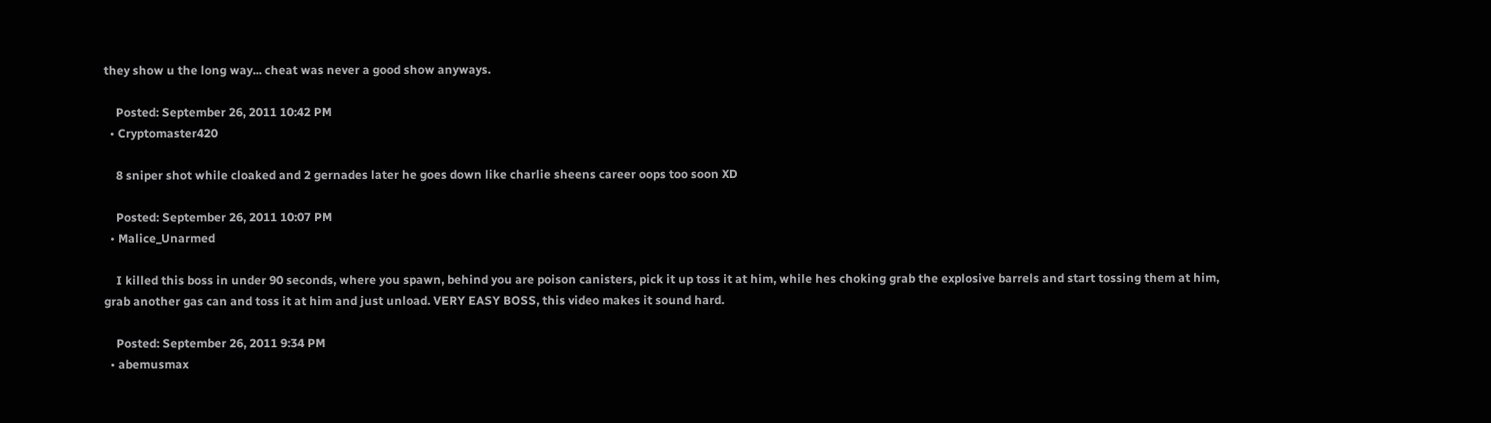they show u the long way... cheat was never a good show anyways.

    Posted: September 26, 2011 10:42 PM
  • Cryptomaster420

    8 sniper shot while cloaked and 2 gernades later he goes down like charlie sheens career oops too soon XD

    Posted: September 26, 2011 10:07 PM
  • Malice_Unarmed

    I killed this boss in under 90 seconds, where you spawn, behind you are poison canisters, pick it up toss it at him, while hes choking grab the explosive barrels and start tossing them at him, grab another gas can and toss it at him and just unload. VERY EASY BOSS, this video makes it sound hard.

    Posted: September 26, 2011 9:34 PM
  • abemusmax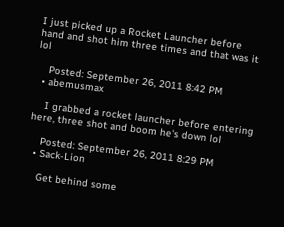I just picked up a Rocket Launcher before hand and shot him three times and that was it lol

    Posted: September 26, 2011 8:42 PM
  • abemusmax

    I grabbed a rocket launcher before entering here, three shot and boom he's down lol

    Posted: September 26, 2011 8:29 PM
  • Sack-Lion

    Get behind some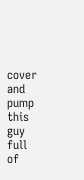cover and pump this guy full of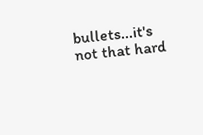bullets...it's not that hard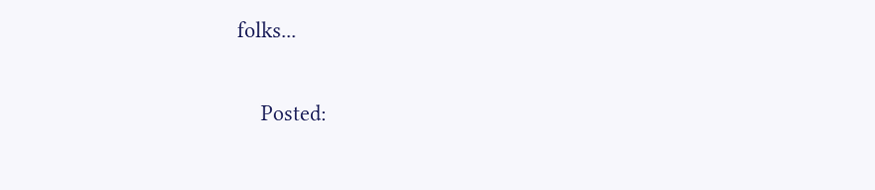folks...

    Posted: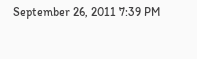September 26, 2011 7:39 PM